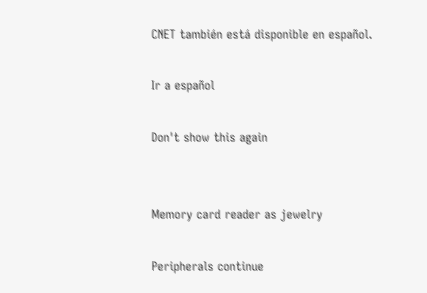CNET también está disponible en español.

Ir a español

Don't show this again


Memory card reader as jewelry

Peripherals continue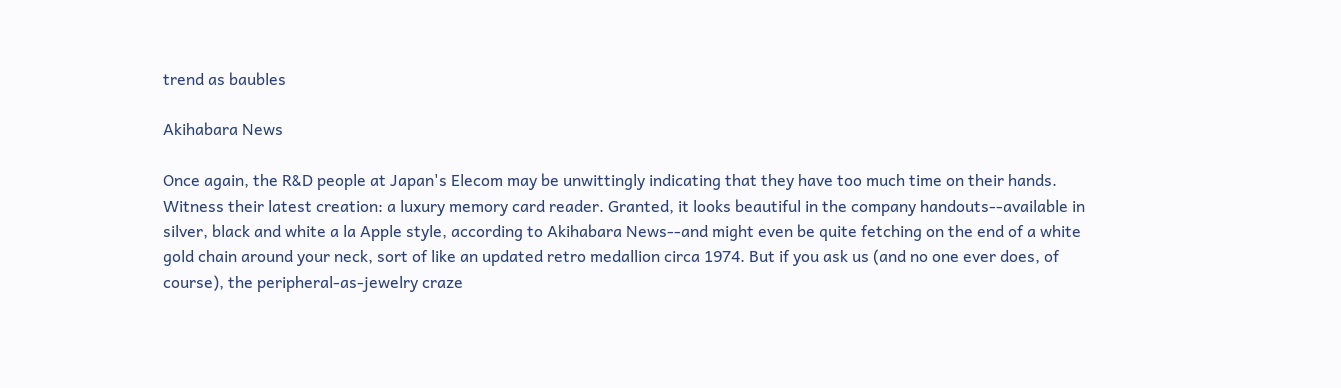trend as baubles

Akihabara News

Once again, the R&D people at Japan's Elecom may be unwittingly indicating that they have too much time on their hands. Witness their latest creation: a luxury memory card reader. Granted, it looks beautiful in the company handouts--available in silver, black and white a la Apple style, according to Akihabara News--and might even be quite fetching on the end of a white gold chain around your neck, sort of like an updated retro medallion circa 1974. But if you ask us (and no one ever does, of course), the peripheral-as-jewelry craze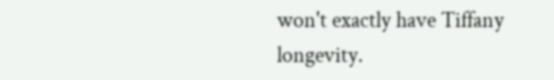won't exactly have Tiffany longevity.